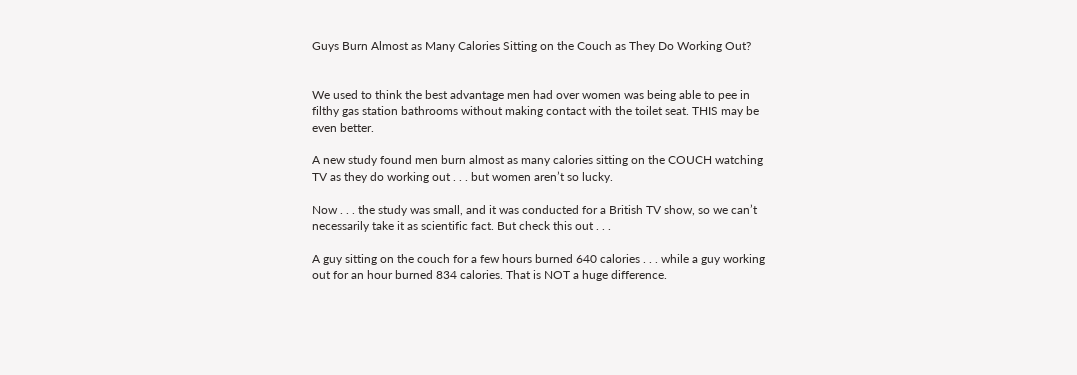Guys Burn Almost as Many Calories Sitting on the Couch as They Do Working Out?


We used to think the best advantage men had over women was being able to pee in filthy gas station bathrooms without making contact with the toilet seat. THIS may be even better.

A new study found men burn almost as many calories sitting on the COUCH watching TV as they do working out . . . but women aren’t so lucky.

Now . . . the study was small, and it was conducted for a British TV show, so we can’t necessarily take it as scientific fact. But check this out . . .

A guy sitting on the couch for a few hours burned 640 calories . . . while a guy working out for an hour burned 834 calories. That is NOT a huge difference.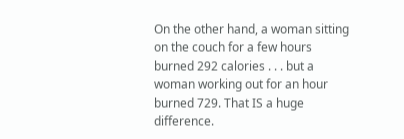On the other hand, a woman sitting on the couch for a few hours burned 292 calories . . . but a woman working out for an hour burned 729. That IS a huge difference.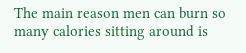The main reason men can burn so many calories sitting around is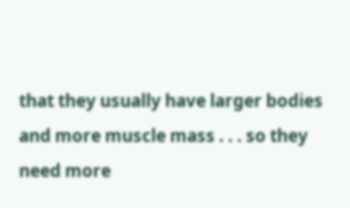that they usually have larger bodies and more muscle mass . . . so they need more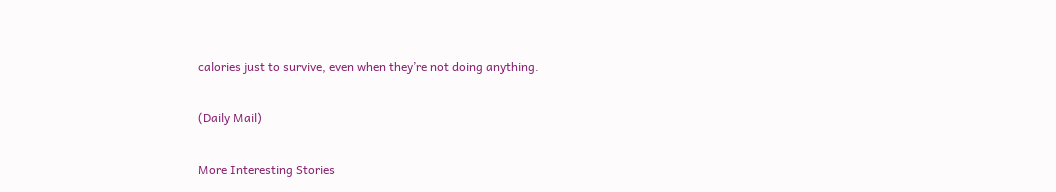calories just to survive, even when they’re not doing anything.

(Daily Mail)

More Interesting Stories